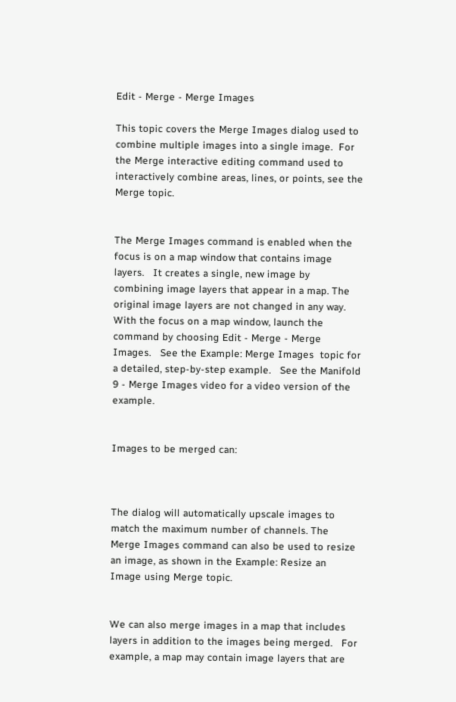Edit - Merge - Merge Images

This topic covers the Merge Images dialog used to combine multiple images into a single image.  For the Merge interactive editing command used to interactively combine areas, lines, or points, see the Merge topic.


The Merge Images command is enabled when the focus is on a map window that contains image layers.   It creates a single, new image by combining image layers that appear in a map. The original image layers are not changed in any way.    With the focus on a map window, launch the command by choosing Edit - Merge - Merge Images.   See the Example: Merge Images  topic for a detailed, step-by-step example.   See the Manifold 9 - Merge Images video for a video version of the example.


Images to be merged can:



The dialog will automatically upscale images to match the maximum number of channels. The Merge Images command can also be used to resize an image, as shown in the Example: Resize an Image using Merge topic.


We can also merge images in a map that includes layers in addition to the images being merged.   For example, a map may contain image layers that are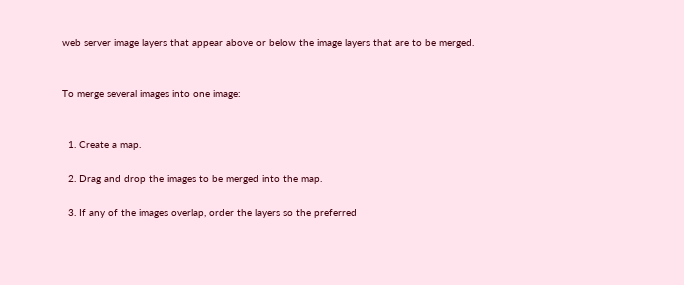web server image layers that appear above or below the image layers that are to be merged.


To merge several images into one image:


  1. Create a map.

  2. Drag and drop the images to be merged into the map.

  3. If any of the images overlap, order the layers so the preferred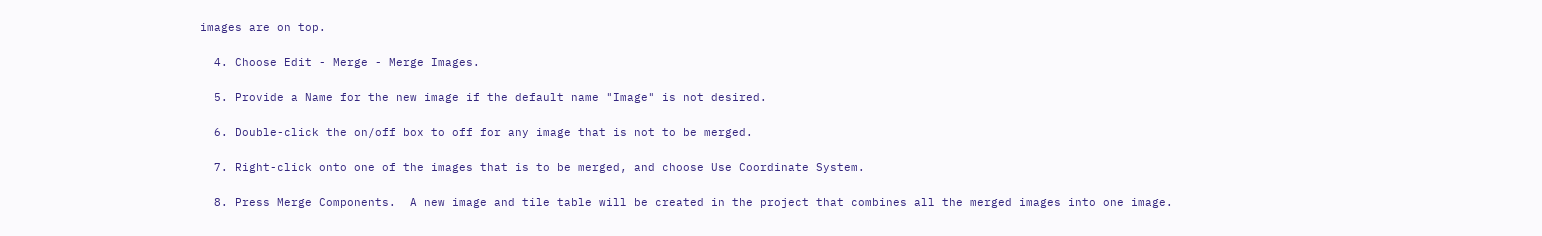images are on top.

  4. Choose Edit - Merge - Merge Images.

  5. Provide a Name for the new image if the default name "Image" is not desired.

  6. Double-click the on/off box to off for any image that is not to be merged.

  7. Right-click onto one of the images that is to be merged, and choose Use Coordinate System.

  8. Press Merge Components.  A new image and tile table will be created in the project that combines all the merged images into one image.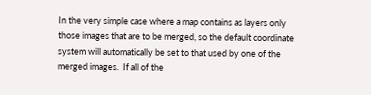In the very simple case where a map contains as layers only those images that are to be merged, so the default coordinate system will automatically be set to that used by one of the merged images.  If all of the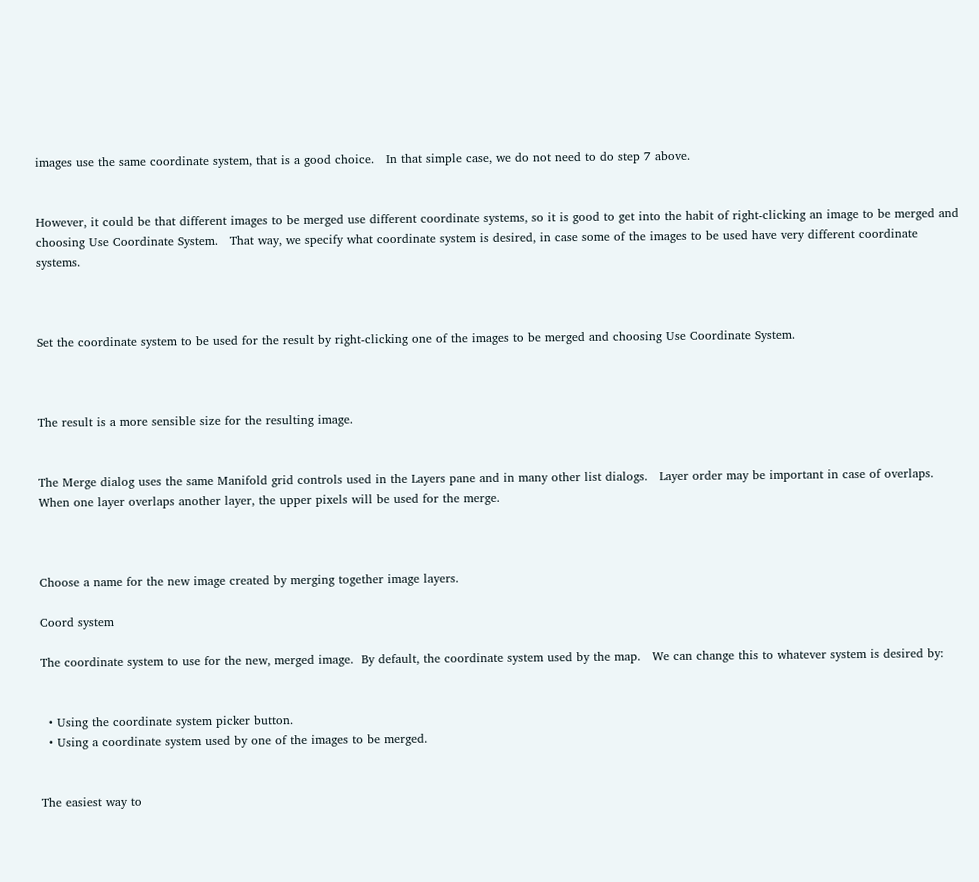images use the same coordinate system, that is a good choice.   In that simple case, we do not need to do step 7 above.


However, it could be that different images to be merged use different coordinate systems, so it is good to get into the habit of right-clicking an image to be merged and choosing Use Coordinate System.   That way, we specify what coordinate system is desired, in case some of the images to be used have very different coordinate systems.



Set the coordinate system to be used for the result by right-clicking one of the images to be merged and choosing Use Coordinate System.



The result is a more sensible size for the resulting image.


The Merge dialog uses the same Manifold grid controls used in the Layers pane and in many other list dialogs.   Layer order may be important in case of overlaps.  When one layer overlaps another layer, the upper pixels will be used for the merge.



Choose a name for the new image created by merging together image layers.

Coord system

The coordinate system to use for the new, merged image.  By default, the coordinate system used by the map.   We can change this to whatever system is desired by:


  • Using the coordinate system picker button.
  • Using a coordinate system used by one of the images to be merged.


The easiest way to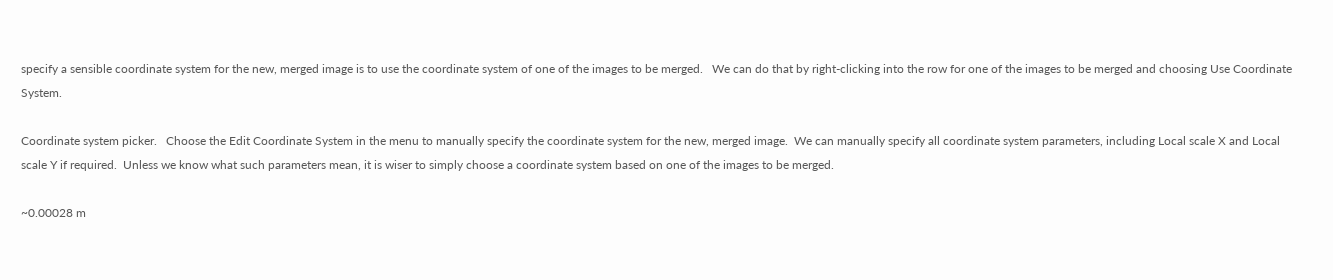specify a sensible coordinate system for the new, merged image is to use the coordinate system of one of the images to be merged.   We can do that by right-clicking into the row for one of the images to be merged and choosing Use Coordinate System.

Coordinate system picker.   Choose the Edit Coordinate System in the menu to manually specify the coordinate system for the new, merged image.  We can manually specify all coordinate system parameters, including Local scale X and Local scale Y if required.  Unless we know what such parameters mean, it is wiser to simply choose a coordinate system based on one of the images to be merged.

~0.00028 m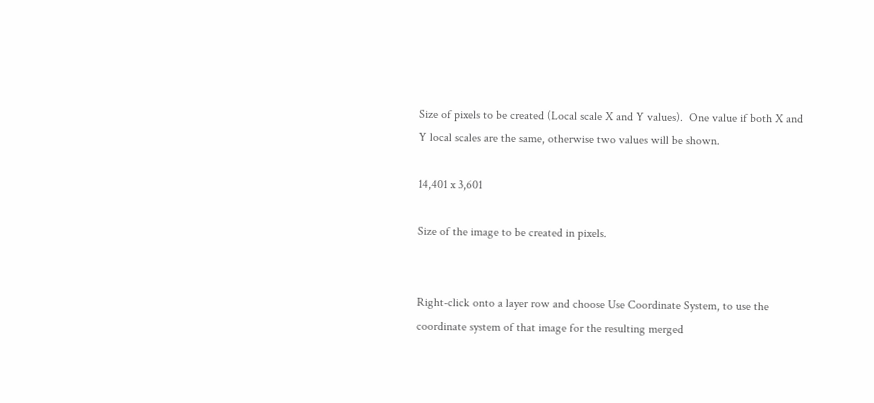Size of pixels to be created (Local scale X and Y values).  One value if both X and Y local scales are the same, otherwise two values will be shown.

14,401 x 3,601

Size of the image to be created in pixels.


Right-click onto a layer row and choose Use Coordinate System, to use the coordinate system of that image for the resulting merged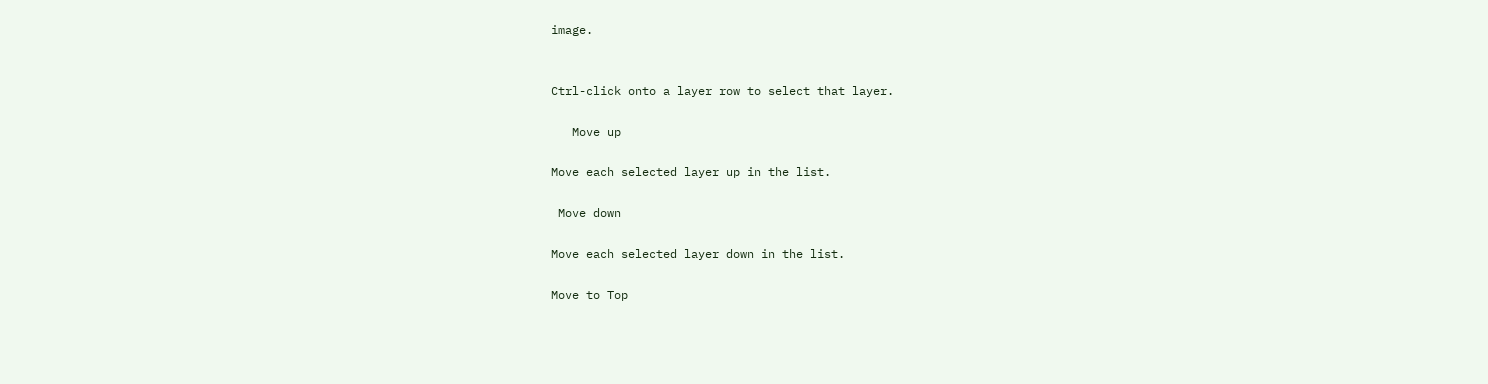image.


Ctrl-click onto a layer row to select that layer.

   Move up

Move each selected layer up in the list.

 Move down

Move each selected layer down in the list.

Move to Top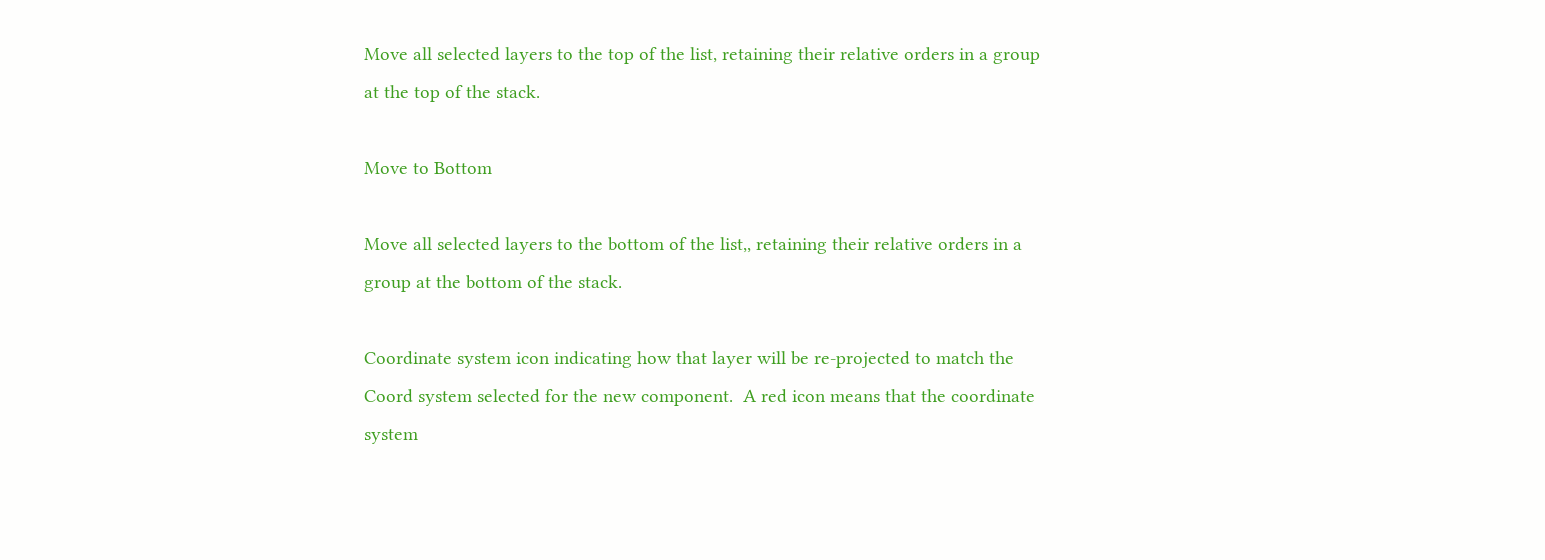Move all selected layers to the top of the list, retaining their relative orders in a group at the top of the stack.

Move to Bottom

Move all selected layers to the bottom of the list,, retaining their relative orders in a group at the bottom of the stack.

Coordinate system icon indicating how that layer will be re-projected to match the Coord system selected for the new component.  A red icon means that the coordinate system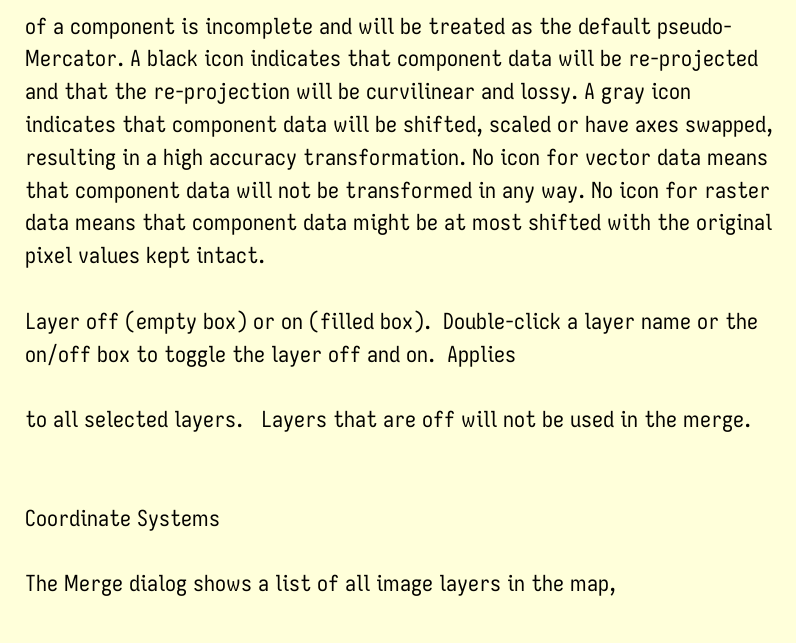of a component is incomplete and will be treated as the default pseudo-Mercator. A black icon indicates that component data will be re-projected and that the re-projection will be curvilinear and lossy. A gray icon indicates that component data will be shifted, scaled or have axes swapped, resulting in a high accuracy transformation. No icon for vector data means that component data will not be transformed in any way. No icon for raster data means that component data might be at most shifted with the original pixel values kept intact.

Layer off (empty box) or on (filled box).  Double-click a layer name or the on/off box to toggle the layer off and on.  Applies

to all selected layers.   Layers that are off will not be used in the merge.


Coordinate Systems

The Merge dialog shows a list of all image layers in the map,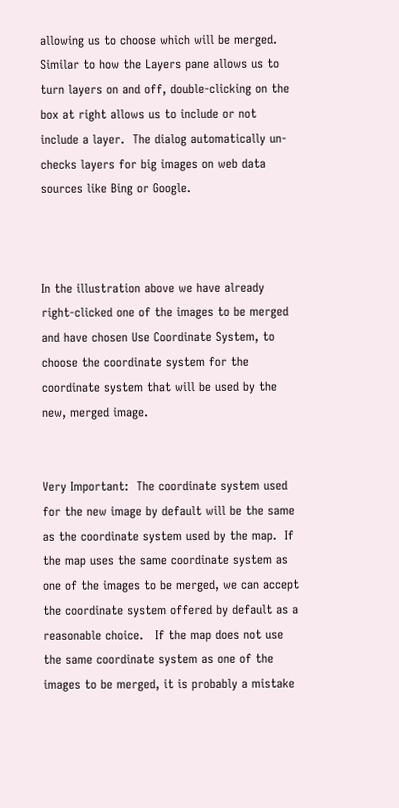allowing us to choose which will be merged.  Similar to how the Layers pane allows us to turn layers on and off, double-clicking on the box at right allows us to include or not include a layer.  The dialog automatically un-checks layers for big images on web data sources like Bing or Google.



In the illustration above we have already right-clicked one of the images to be merged and have chosen Use Coordinate System, to choose the coordinate system for the coordinate system that will be used by the new, merged image.


Very Important:  The coordinate system used for the new image by default will be the same as the coordinate system used by the map.  If the map uses the same coordinate system as one of the images to be merged, we can accept the coordinate system offered by default as a reasonable choice.   If the map does not use the same coordinate system as one of the images to be merged, it is probably a mistake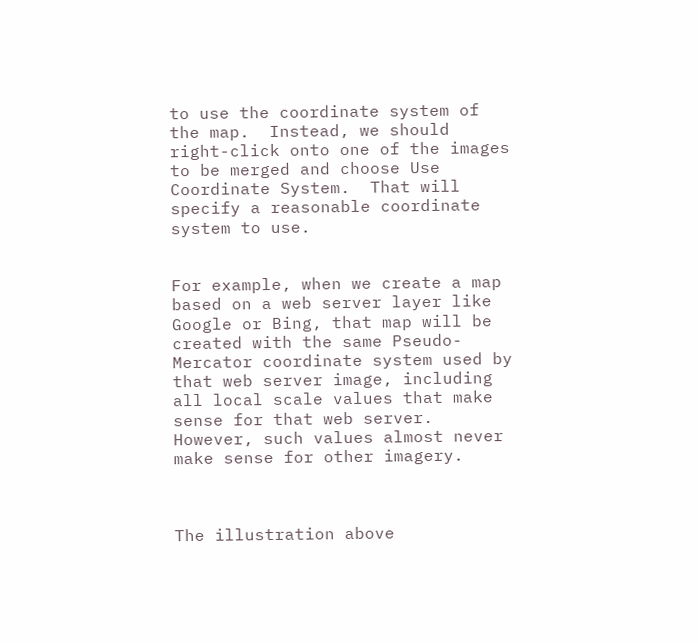to use the coordinate system of the map.  Instead, we should right-click onto one of the images to be merged and choose Use Coordinate System.  That will specify a reasonable coordinate system to use.


For example, when we create a map based on a web server layer like Google or Bing, that map will be created with the same Pseudo-Mercator coordinate system used by that web server image, including all local scale values that make sense for that web server.  However, such values almost never make sense for other imagery.



The illustration above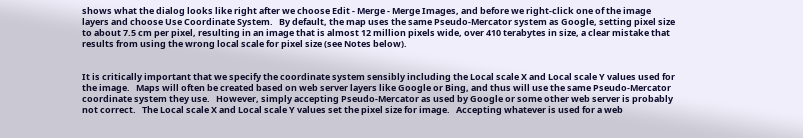shows what the dialog looks like right after we choose Edit - Merge - Merge Images, and before we right-click one of the image layers and choose Use Coordinate System.   By default, the map uses the same Pseudo-Mercator system as Google, setting pixel size to about 7.5 cm per pixel, resulting in an image that is almost 12 million pixels wide, over 410 terabytes in size, a clear mistake that results from using the wrong local scale for pixel size (see Notes below).


It is critically important that we specify the coordinate system sensibly including the Local scale X and Local scale Y values used for the image.   Maps will often be created based on web server layers like Google or Bing, and thus will use the same Pseudo-Mercator coordinate system they use.   However, simply accepting Pseudo-Mercator as used by Google or some other web server is probably not correct.   The Local scale X and Local scale Y values set the pixel size for image.   Accepting whatever is used for a web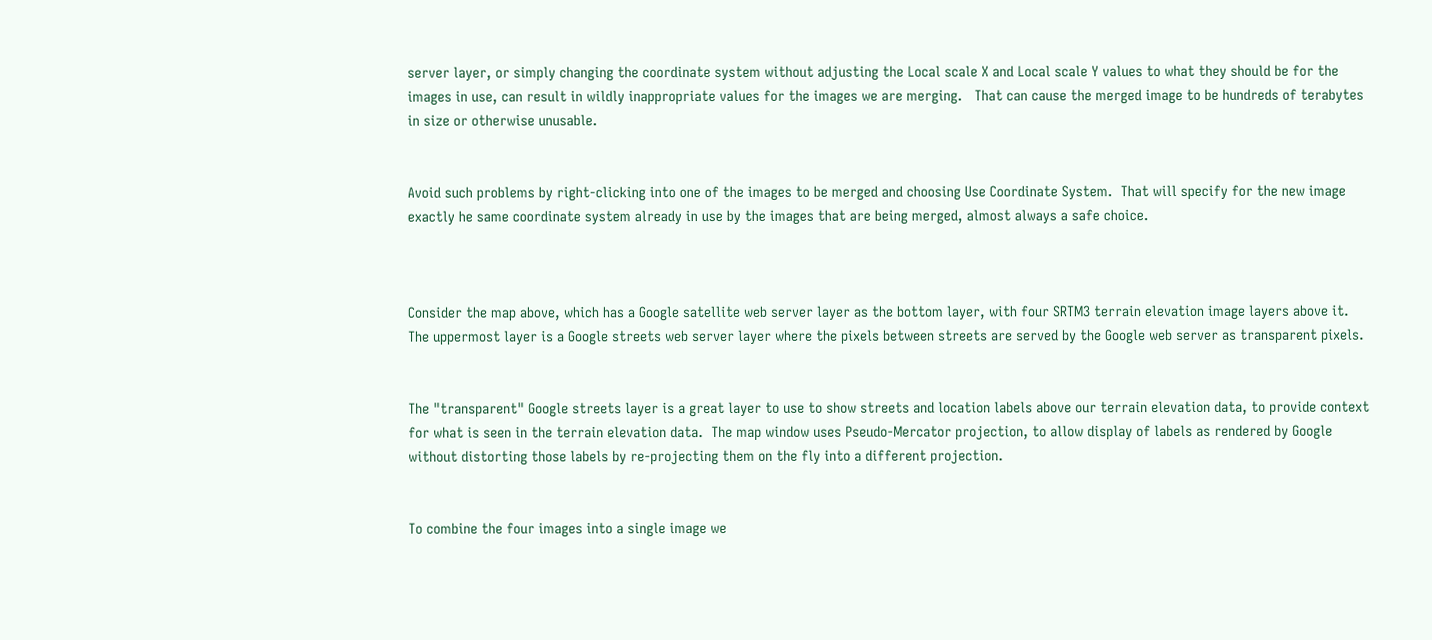server layer, or simply changing the coordinate system without adjusting the Local scale X and Local scale Y values to what they should be for the images in use, can result in wildly inappropriate values for the images we are merging.   That can cause the merged image to be hundreds of terabytes in size or otherwise unusable.


Avoid such problems by right-clicking into one of the images to be merged and choosing Use Coordinate System.  That will specify for the new image exactly he same coordinate system already in use by the images that are being merged, almost always a safe choice.



Consider the map above, which has a Google satellite web server layer as the bottom layer, with four SRTM3 terrain elevation image layers above it.  The uppermost layer is a Google streets web server layer where the pixels between streets are served by the Google web server as transparent pixels.


The "transparent" Google streets layer is a great layer to use to show streets and location labels above our terrain elevation data, to provide context for what is seen in the terrain elevation data.  The map window uses Pseudo-Mercator projection, to allow display of labels as rendered by Google without distorting those labels by re-projecting them on the fly into a different projection.


To combine the four images into a single image we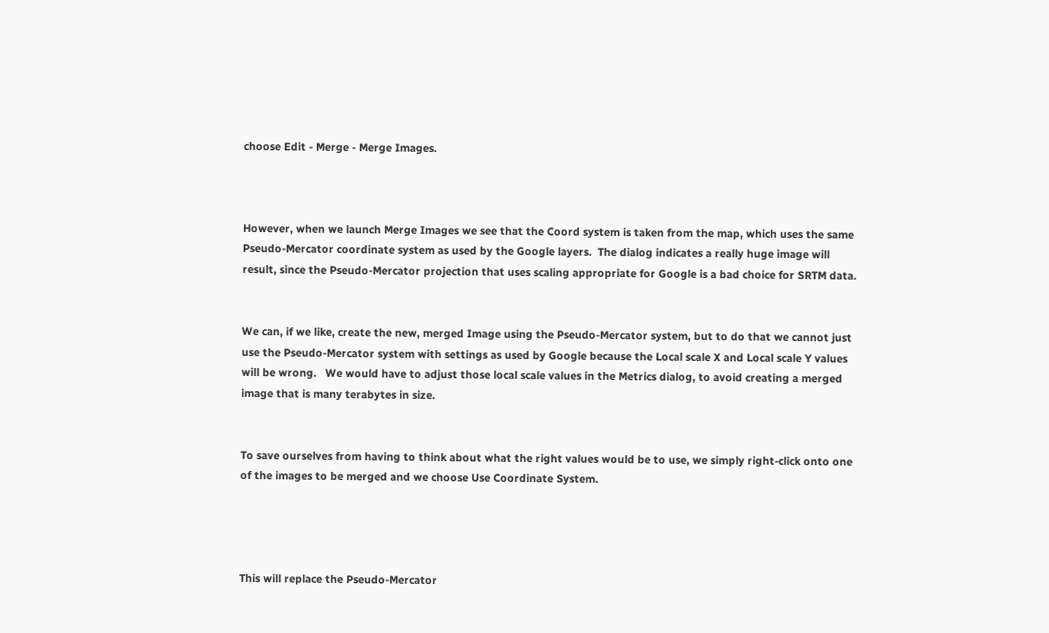choose Edit - Merge - Merge Images.



However, when we launch Merge Images we see that the Coord system is taken from the map, which uses the same Pseudo-Mercator coordinate system as used by the Google layers.  The dialog indicates a really huge image will result, since the Pseudo-Mercator projection that uses scaling appropriate for Google is a bad choice for SRTM data.


We can, if we like, create the new, merged Image using the Pseudo-Mercator system, but to do that we cannot just use the Pseudo-Mercator system with settings as used by Google because the Local scale X and Local scale Y values will be wrong.   We would have to adjust those local scale values in the Metrics dialog, to avoid creating a merged image that is many terabytes in size.


To save ourselves from having to think about what the right values would be to use, we simply right-click onto one of the images to be merged and we choose Use Coordinate System.




This will replace the Pseudo-Mercator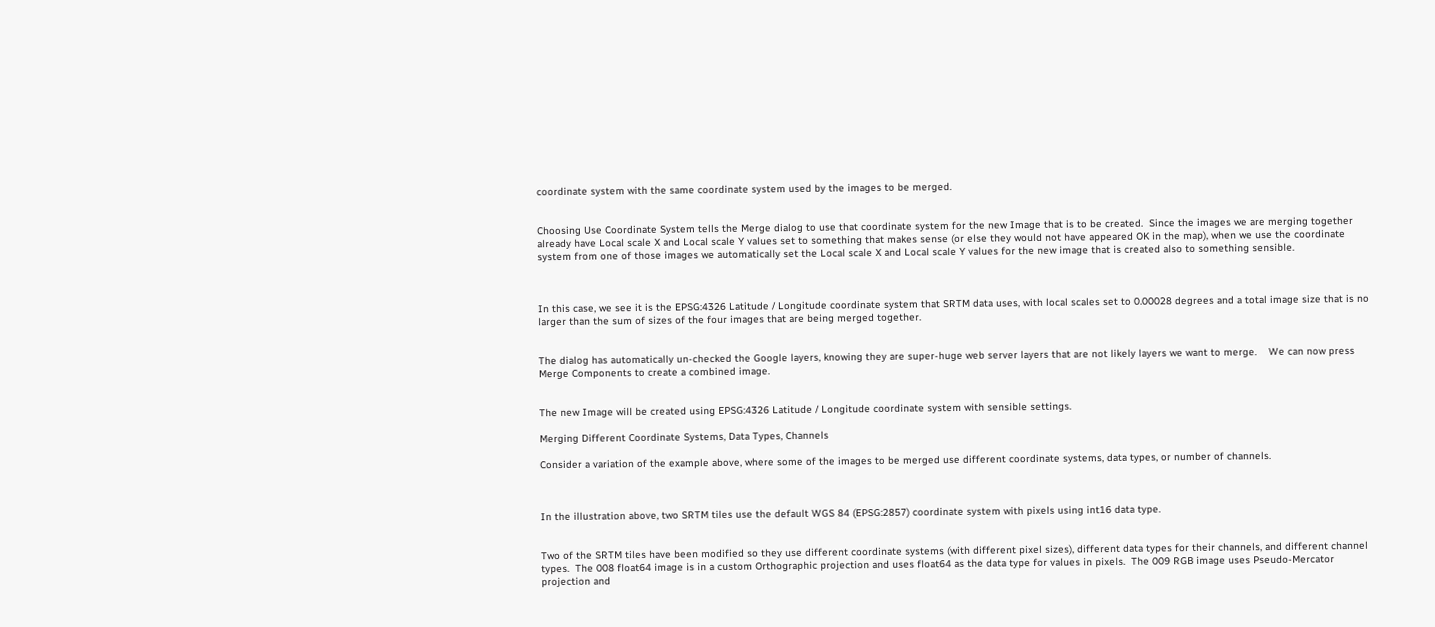coordinate system with the same coordinate system used by the images to be merged.


Choosing Use Coordinate System tells the Merge dialog to use that coordinate system for the new Image that is to be created.  Since the images we are merging together already have Local scale X and Local scale Y values set to something that makes sense (or else they would not have appeared OK in the map), when we use the coordinate system from one of those images we automatically set the Local scale X and Local scale Y values for the new image that is created also to something sensible.



In this case, we see it is the EPSG:4326 Latitude / Longitude coordinate system that SRTM data uses, with local scales set to 0.00028 degrees and a total image size that is no larger than the sum of sizes of the four images that are being merged together.


The dialog has automatically un-checked the Google layers, knowing they are super-huge web server layers that are not likely layers we want to merge.    We can now press Merge Components to create a combined image.


The new Image will be created using EPSG:4326 Latitude / Longitude coordinate system with sensible settings.

Merging Different Coordinate Systems, Data Types, Channels

Consider a variation of the example above, where some of the images to be merged use different coordinate systems, data types, or number of channels.



In the illustration above, two SRTM tiles use the default WGS 84 (EPSG:2857) coordinate system with pixels using int16 data type.


Two of the SRTM tiles have been modified so they use different coordinate systems (with different pixel sizes), different data types for their channels, and different channel types.  The 008 float64 image is in a custom Orthographic projection and uses float64 as the data type for values in pixels.  The 009 RGB image uses Pseudo-Mercator projection and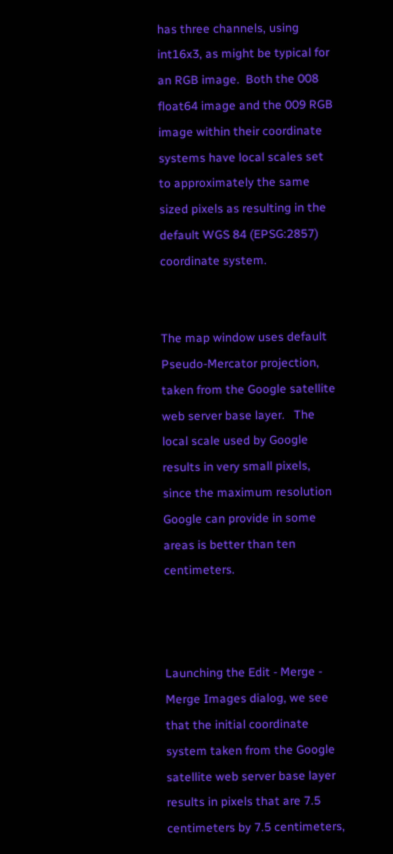has three channels, using int16x3, as might be typical for an RGB image.  Both the 008 float64 image and the 009 RGB image within their coordinate systems have local scales set to approximately the same sized pixels as resulting in the default WGS 84 (EPSG:2857) coordinate system.


The map window uses default Pseudo-Mercator projection, taken from the Google satellite web server base layer.   The local scale used by Google results in very small pixels, since the maximum resolution Google can provide in some areas is better than ten centimeters.



Launching the Edit - Merge - Merge Images dialog, we see that the initial coordinate system taken from the Google satellite web server base layer results in pixels that are 7.5 centimeters by 7.5 centimeters,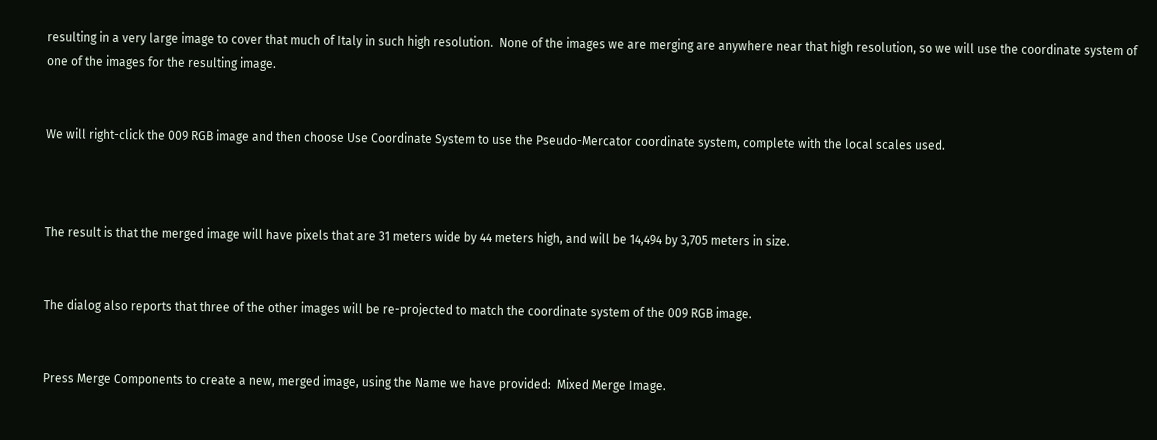resulting in a very large image to cover that much of Italy in such high resolution.  None of the images we are merging are anywhere near that high resolution, so we will use the coordinate system of one of the images for the resulting image.


We will right-click the 009 RGB image and then choose Use Coordinate System to use the Pseudo-Mercator coordinate system, complete with the local scales used.



The result is that the merged image will have pixels that are 31 meters wide by 44 meters high, and will be 14,494 by 3,705 meters in size.


The dialog also reports that three of the other images will be re-projected to match the coordinate system of the 009 RGB image.


Press Merge Components to create a new, merged image, using the Name we have provided:  Mixed Merge Image.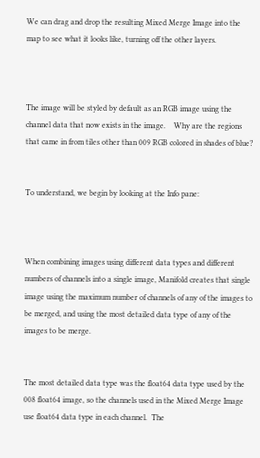We can drag and drop the resulting Mixed Merge Image into the map to see what it looks like, turning off the other layers.



The image will be styled by default as an RGB image using the channel data that now exists in the image.    Why are the regions that came in from tiles other than 009 RGB colored in shades of blue?


To understand, we begin by looking at the Info pane:



When combining images using different data types and different numbers of channels into a single image, Manifold creates that single image using the maximum number of channels of any of the images to be merged, and using the most detailed data type of any of the images to be merge.


The most detailed data type was the float64 data type used by the 008 float64 image, so the channels used in the Mixed Merge Image use float64 data type in each channel.  The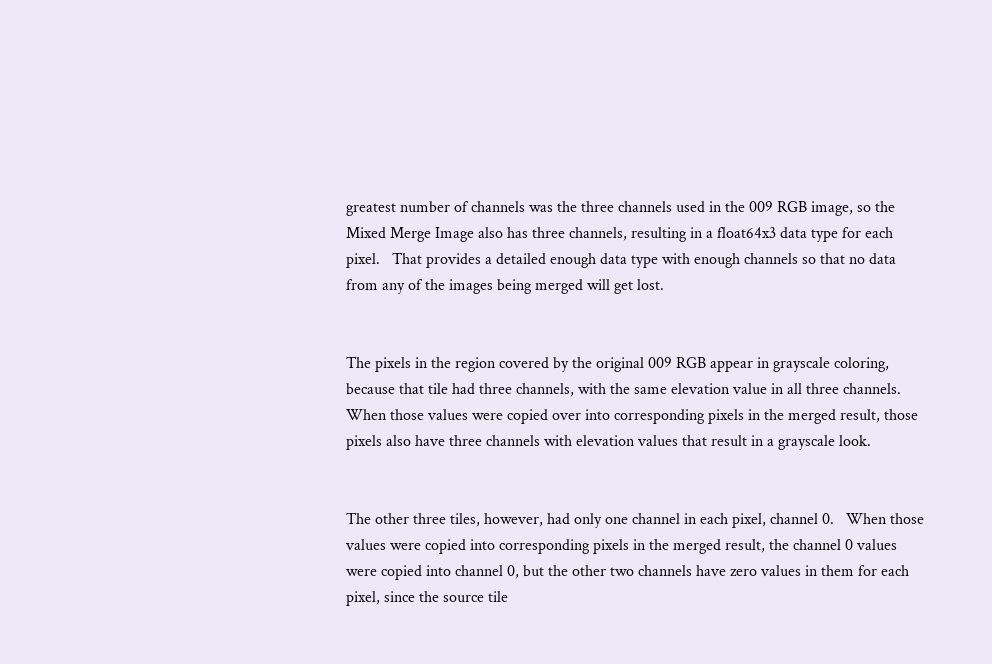greatest number of channels was the three channels used in the 009 RGB image, so the Mixed Merge Image also has three channels, resulting in a float64x3 data type for each pixel.   That provides a detailed enough data type with enough channels so that no data from any of the images being merged will get lost.


The pixels in the region covered by the original 009 RGB appear in grayscale coloring, because that tile had three channels, with the same elevation value in all three channels.  When those values were copied over into corresponding pixels in the merged result, those pixels also have three channels with elevation values that result in a grayscale look.


The other three tiles, however, had only one channel in each pixel, channel 0.   When those values were copied into corresponding pixels in the merged result, the channel 0 values were copied into channel 0, but the other two channels have zero values in them for each pixel, since the source tile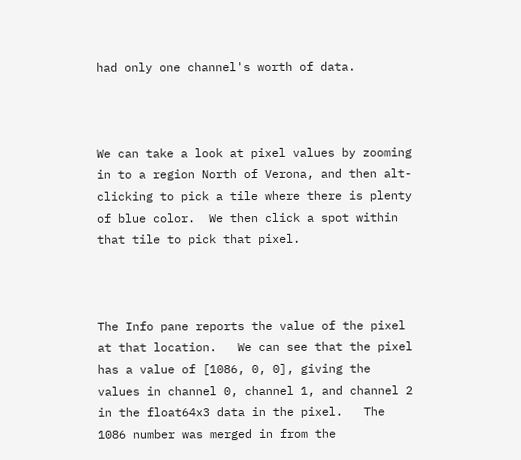had only one channel's worth of data.



We can take a look at pixel values by zooming in to a region North of Verona, and then alt-clicking to pick a tile where there is plenty of blue color.  We then click a spot within that tile to pick that pixel.



The Info pane reports the value of the pixel at that location.   We can see that the pixel has a value of [1086, 0, 0], giving the values in channel 0, channel 1, and channel 2 in the float64x3 data in the pixel.   The 1086 number was merged in from the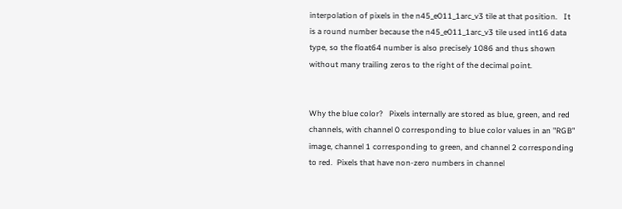interpolation of pixels in the n45_e011_1arc_v3 tile at that position.   It is a round number because the n45_e011_1arc_v3 tile used int16 data type, so the float64 number is also precisely 1086 and thus shown without many trailing zeros to the right of the decimal point.


Why the blue color?   Pixels internally are stored as blue, green, and red channels, with channel 0 corresponding to blue color values in an "RGB" image, channel 1 corresponding to green, and channel 2 corresponding to red.  Pixels that have non-zero numbers in channel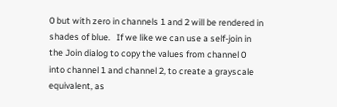0 but with zero in channels 1 and 2 will be rendered in shades of blue.   If we like we can use a self-join in the Join dialog to copy the values from channel 0 into channel 1 and channel 2, to create a grayscale equivalent, as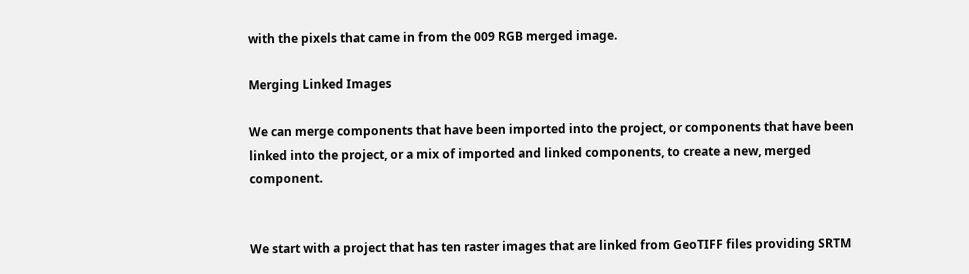with the pixels that came in from the 009 RGB merged image.

Merging Linked Images

We can merge components that have been imported into the project, or components that have been linked into the project, or a mix of imported and linked components, to create a new, merged component.


We start with a project that has ten raster images that are linked from GeoTIFF files providing SRTM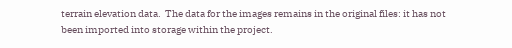terrain elevation data.  The data for the images remains in the original files: it has not been imported into storage within the project.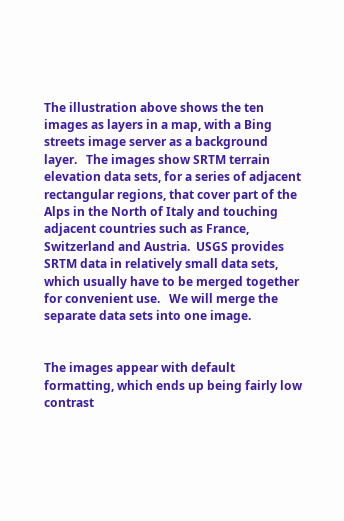The illustration above shows the ten images as layers in a map, with a Bing streets image server as a background layer.   The images show SRTM terrain elevation data sets, for a series of adjacent rectangular regions, that cover part of the Alps in the North of Italy and touching adjacent countries such as France, Switzerland and Austria.  USGS provides SRTM data in relatively small data sets, which usually have to be merged together for convenient use.   We will merge the separate data sets into one image.


The images appear with default formatting, which ends up being fairly low contrast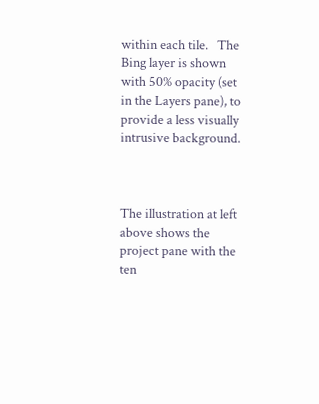within each tile.   The Bing layer is shown with 50% opacity (set in the Layers pane), to provide a less visually intrusive background.



The illustration at left above shows the project pane with the ten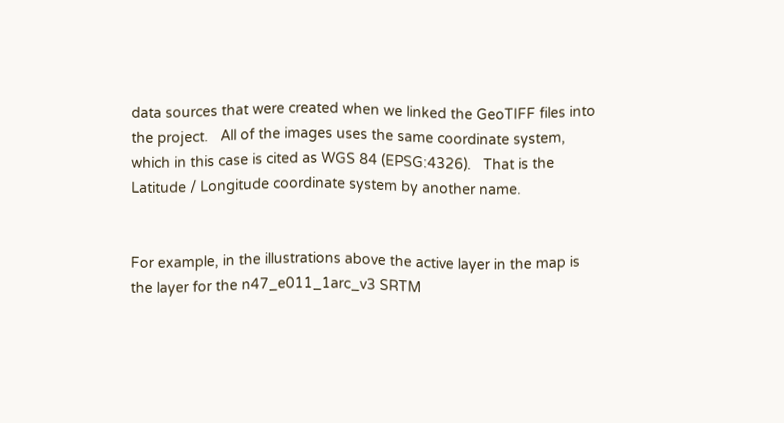data sources that were created when we linked the GeoTIFF files into the project.   All of the images uses the same coordinate system, which in this case is cited as WGS 84 (EPSG:4326).   That is the Latitude / Longitude coordinate system by another name.


For example, in the illustrations above the active layer in the map is the layer for the n47_e011_1arc_v3 SRTM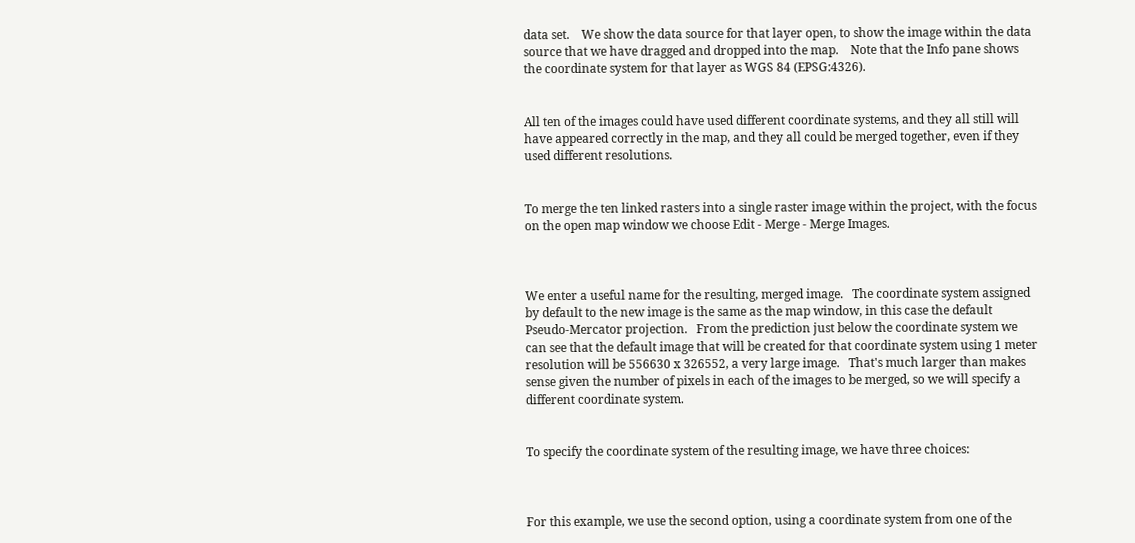data set.    We show the data source for that layer open, to show the image within the data source that we have dragged and dropped into the map.    Note that the Info pane shows the coordinate system for that layer as WGS 84 (EPSG:4326).


All ten of the images could have used different coordinate systems, and they all still will have appeared correctly in the map, and they all could be merged together, even if they used different resolutions.


To merge the ten linked rasters into a single raster image within the project, with the focus on the open map window we choose Edit - Merge - Merge Images.



We enter a useful name for the resulting, merged image.   The coordinate system assigned by default to the new image is the same as the map window, in this case the default Pseudo-Mercator projection.   From the prediction just below the coordinate system we can see that the default image that will be created for that coordinate system using 1 meter resolution will be 556630 x 326552, a very large image.   That's much larger than makes sense given the number of pixels in each of the images to be merged, so we will specify a different coordinate system.


To specify the coordinate system of the resulting image, we have three choices:



For this example, we use the second option, using a coordinate system from one of the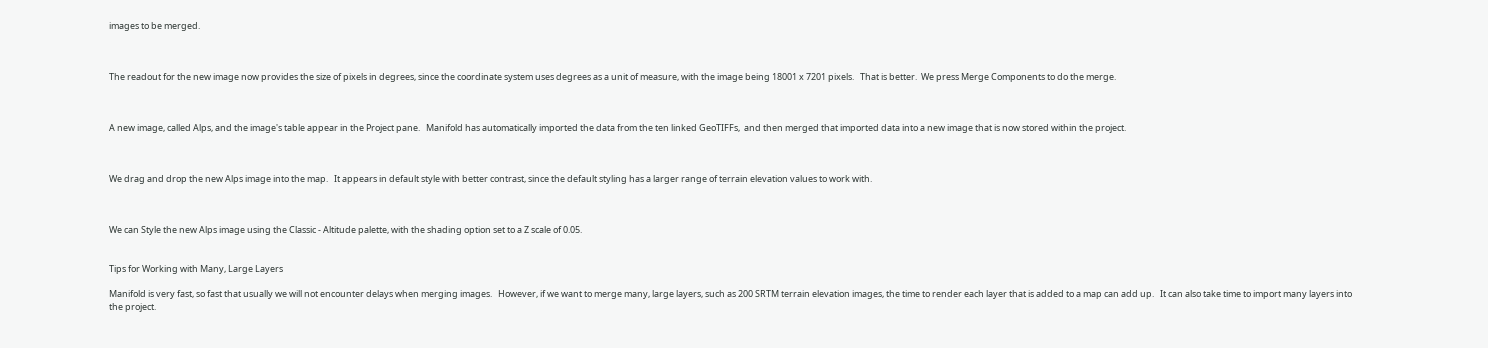images to be merged.



The readout for the new image now provides the size of pixels in degrees, since the coordinate system uses degrees as a unit of measure, with the image being 18001 x 7201 pixels.   That is better.  We press Merge Components to do the merge.



A new image, called Alps, and the image's table appear in the Project pane.   Manifold has automatically imported the data from the ten linked GeoTIFFs,  and then merged that imported data into a new image that is now stored within the project.



We drag and drop the new Alps image into the map.   It appears in default style with better contrast, since the default styling has a larger range of terrain elevation values to work with.



We can Style the new Alps image using the Classic - Altitude palette, with the shading option set to a Z scale of 0.05.


Tips for Working with Many, Large Layers

Manifold is very fast, so fast that usually we will not encounter delays when merging images.   However, if we want to merge many, large layers, such as 200 SRTM terrain elevation images, the time to render each layer that is added to a map can add up.   It can also take time to import many layers into the project.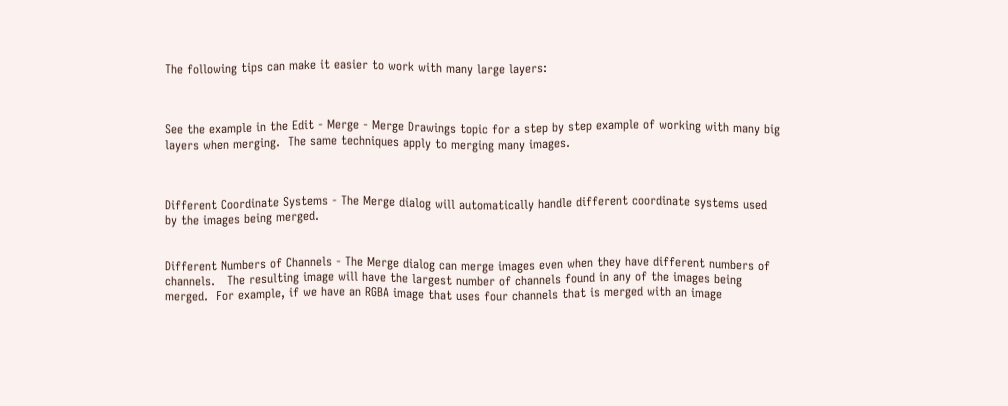The following tips can make it easier to work with many large layers:



See the example in the Edit - Merge - Merge Drawings topic for a step by step example of working with many big layers when merging.  The same techniques apply to merging many images.



Different Coordinate Systems - The Merge dialog will automatically handle different coordinate systems used by the images being merged.


Different Numbers of Channels - The Merge dialog can merge images even when they have different numbers of channels.   The resulting image will have the largest number of channels found in any of the images being merged.  For example, if we have an RGBA image that uses four channels that is merged with an image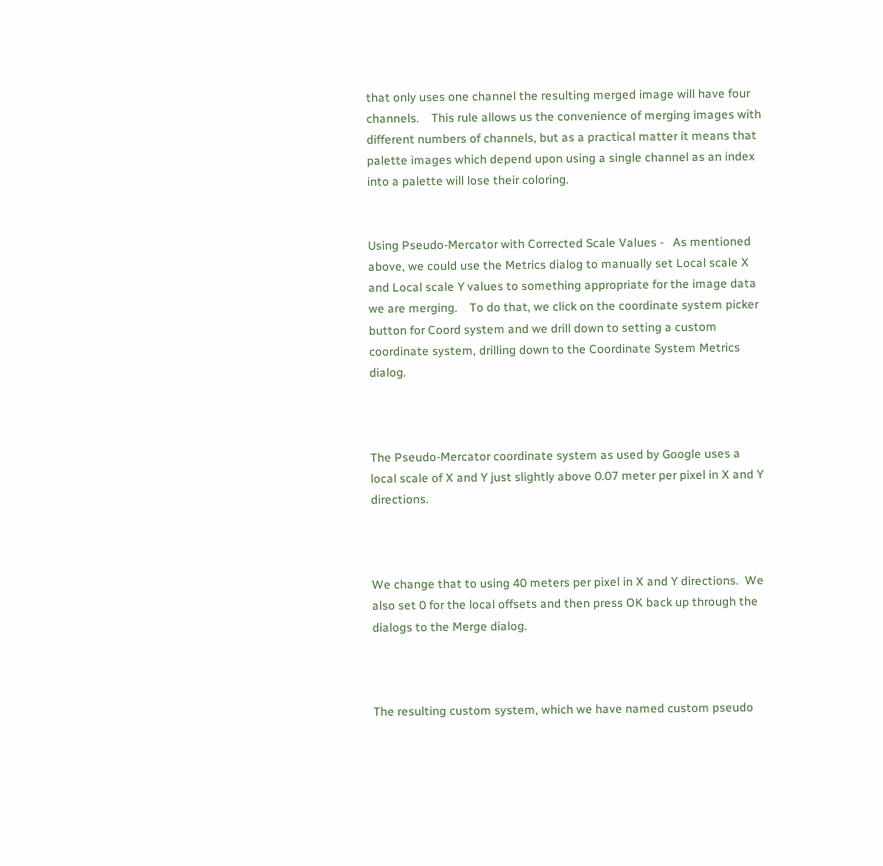that only uses one channel the resulting merged image will have four channels.    This rule allows us the convenience of merging images with different numbers of channels, but as a practical matter it means that palette images which depend upon using a single channel as an index into a palette will lose their coloring.


Using Pseudo-Mercator with Corrected Scale Values -   As mentioned above, we could use the Metrics dialog to manually set Local scale X and Local scale Y values to something appropriate for the image data we are merging.    To do that, we click on the coordinate system picker button for Coord system and we drill down to setting a custom coordinate system, drilling down to the Coordinate System Metrics dialog.



The Pseudo-Mercator coordinate system as used by Google uses a local scale of X and Y just slightly above 0.07 meter per pixel in X and Y directions.



We change that to using 40 meters per pixel in X and Y directions.  We also set 0 for the local offsets and then press OK back up through the dialogs to the Merge dialog.



The resulting custom system, which we have named custom pseudo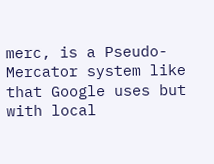merc, is a Pseudo-Mercator system like that Google uses but with local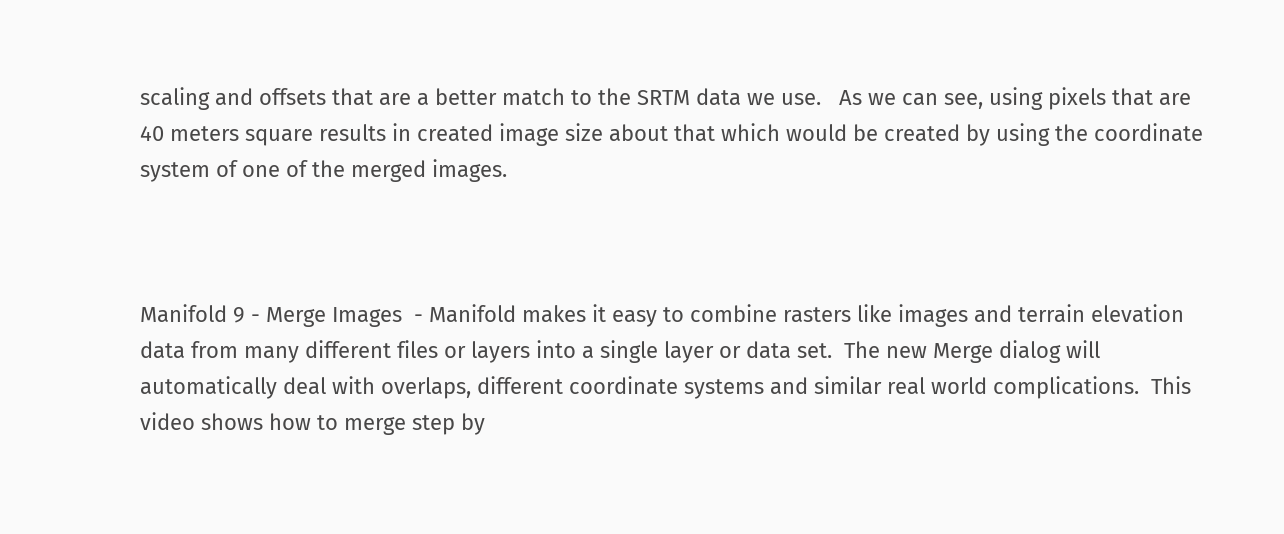scaling and offsets that are a better match to the SRTM data we use.   As we can see, using pixels that are 40 meters square results in created image size about that which would be created by using the coordinate system of one of the merged images.



Manifold 9 - Merge Images  - Manifold makes it easy to combine rasters like images and terrain elevation data from many different files or layers into a single layer or data set.  The new Merge dialog will automatically deal with overlaps, different coordinate systems and similar real world complications.  This video shows how to merge step by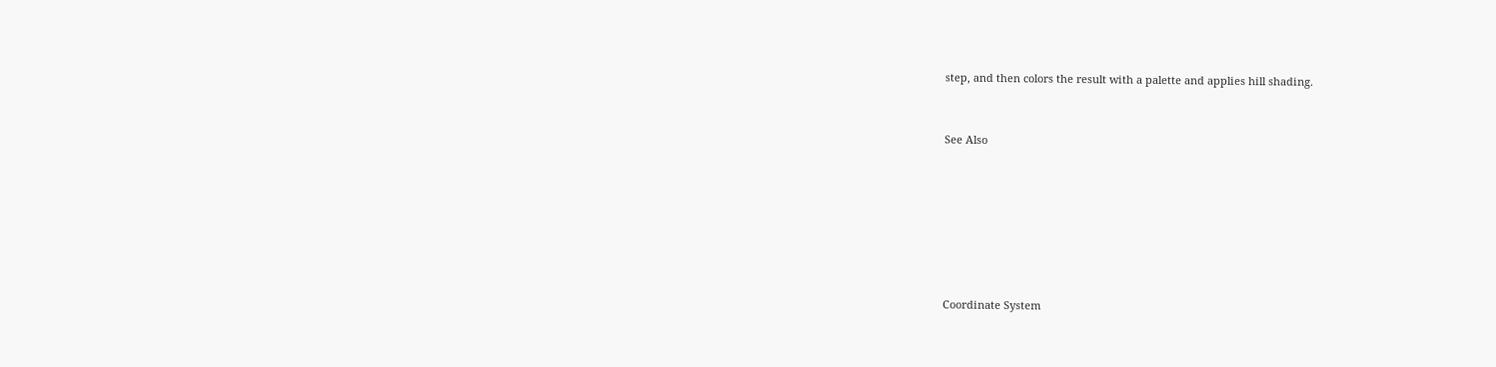step, and then colors the result with a palette and applies hill shading.


See Also







Coordinate System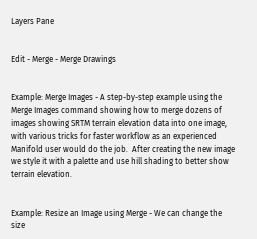Layers Pane


Edit - Merge - Merge Drawings


Example: Merge Images - A step-by-step example using the Merge Images command showing how to merge dozens of images showing SRTM terrain elevation data into one image, with various tricks for faster workflow as an experienced Manifold user would do the job.  After creating the new image we style it with a palette and use hill shading to better show terrain elevation.


Example: Resize an Image using Merge - We can change the size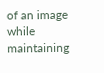of an image while maintaining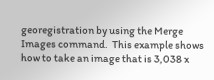georegistration by using the Merge Images command.  This example shows how to take an image that is 3,038 x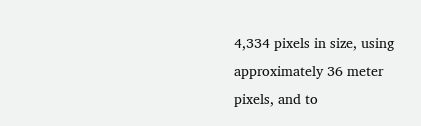4,334 pixels in size, using approximately 36 meter pixels, and to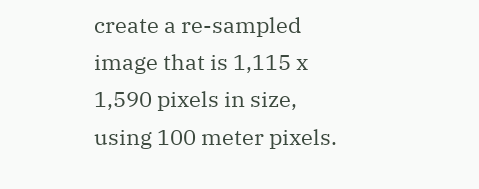create a re-sampled image that is 1,115 x 1,590 pixels in size, using 100 meter pixels.